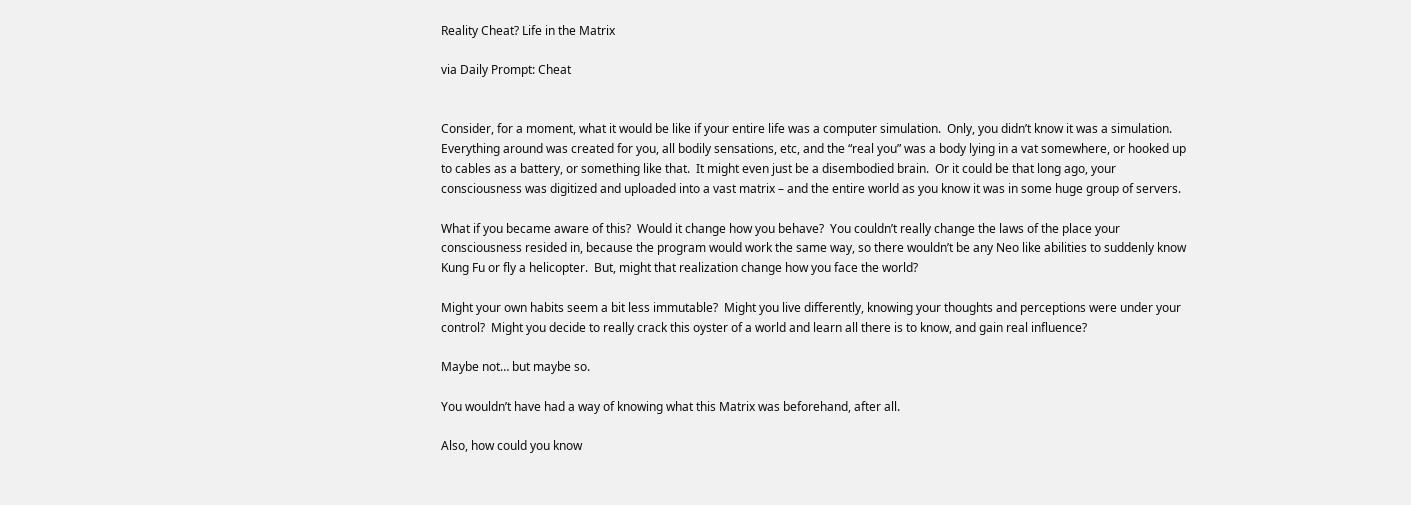Reality Cheat? Life in the Matrix

via Daily Prompt: Cheat


Consider, for a moment, what it would be like if your entire life was a computer simulation.  Only, you didn’t know it was a simulation.  Everything around was created for you, all bodily sensations, etc, and the “real you” was a body lying in a vat somewhere, or hooked up to cables as a battery, or something like that.  It might even just be a disembodied brain.  Or it could be that long ago, your consciousness was digitized and uploaded into a vast matrix – and the entire world as you know it was in some huge group of servers.

What if you became aware of this?  Would it change how you behave?  You couldn’t really change the laws of the place your consciousness resided in, because the program would work the same way, so there wouldn’t be any Neo like abilities to suddenly know Kung Fu or fly a helicopter.  But, might that realization change how you face the world?

Might your own habits seem a bit less immutable?  Might you live differently, knowing your thoughts and perceptions were under your control?  Might you decide to really crack this oyster of a world and learn all there is to know, and gain real influence?

Maybe not… but maybe so.

You wouldn’t have had a way of knowing what this Matrix was beforehand, after all.

Also, how could you know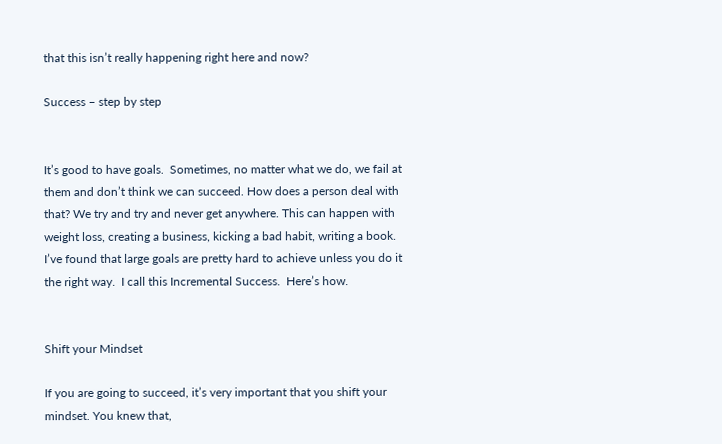that this isn’t really happening right here and now?

Success – step by step


It’s good to have goals.  Sometimes, no matter what we do, we fail at them and don’t think we can succeed. How does a person deal with that? We try and try and never get anywhere. This can happen with weight loss, creating a business, kicking a bad habit, writing a book. I’ve found that large goals are pretty hard to achieve unless you do it the right way.  I call this Incremental Success.  Here’s how.


Shift your Mindset

If you are going to succeed, it’s very important that you shift your mindset. You knew that,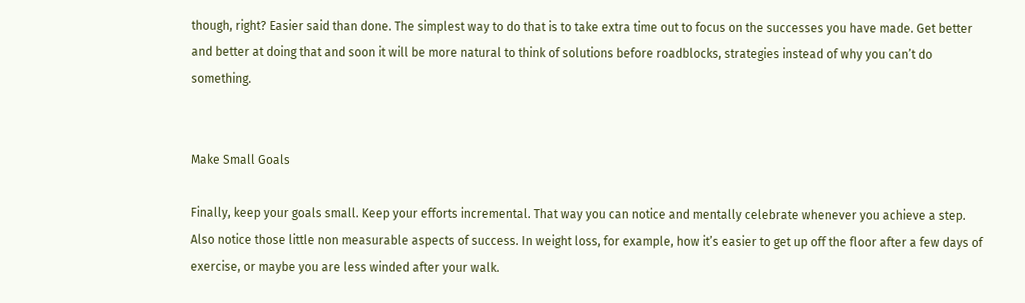though, right? Easier said than done. The simplest way to do that is to take extra time out to focus on the successes you have made. Get better and better at doing that and soon it will be more natural to think of solutions before roadblocks, strategies instead of why you can’t do something.


Make Small Goals

Finally, keep your goals small. Keep your efforts incremental. That way you can notice and mentally celebrate whenever you achieve a step. Also notice those little non measurable aspects of success. In weight loss, for example, how it’s easier to get up off the floor after a few days of exercise, or maybe you are less winded after your walk.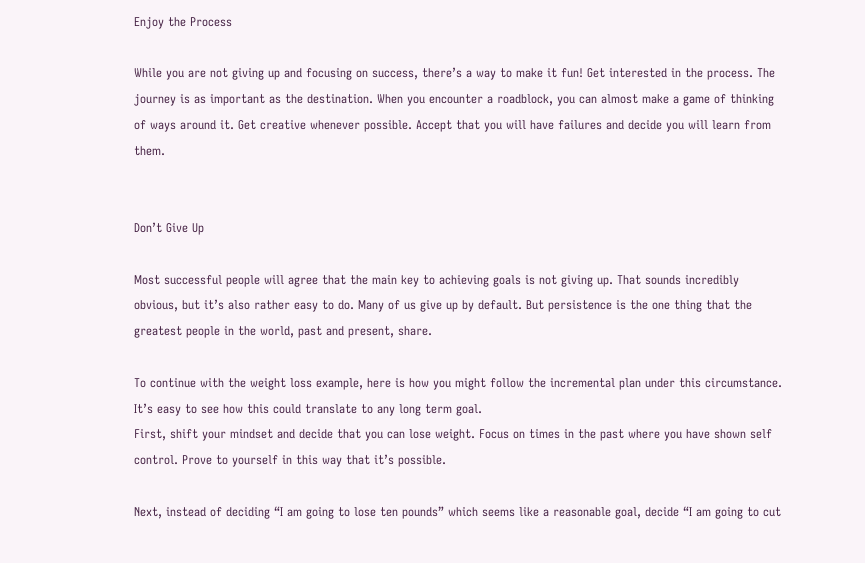Enjoy the Process

While you are not giving up and focusing on success, there’s a way to make it fun! Get interested in the process. The journey is as important as the destination. When you encounter a roadblock, you can almost make a game of thinking of ways around it. Get creative whenever possible. Accept that you will have failures and decide you will learn from them.


Don’t Give Up

Most successful people will agree that the main key to achieving goals is not giving up. That sounds incredibly obvious, but it’s also rather easy to do. Many of us give up by default. But persistence is the one thing that the greatest people in the world, past and present, share.

To continue with the weight loss example, here is how you might follow the incremental plan under this circumstance. It’s easy to see how this could translate to any long term goal.
First, shift your mindset and decide that you can lose weight. Focus on times in the past where you have shown self control. Prove to yourself in this way that it’s possible.

Next, instead of deciding “I am going to lose ten pounds” which seems like a reasonable goal, decide “I am going to cut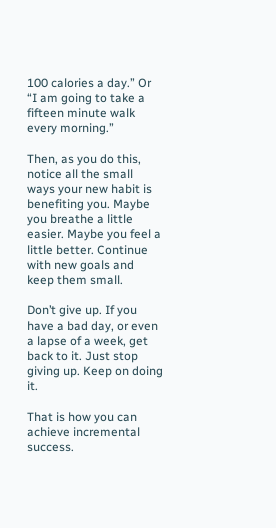100 calories a day.” Or “I am going to take a fifteen minute walk every morning.”

Then, as you do this, notice all the small ways your new habit is benefiting you. Maybe you breathe a little easier. Maybe you feel a little better. Continue with new goals and keep them small.

Don’t give up. If you have a bad day, or even a lapse of a week, get back to it. Just stop giving up. Keep on doing it.

That is how you can achieve incremental success.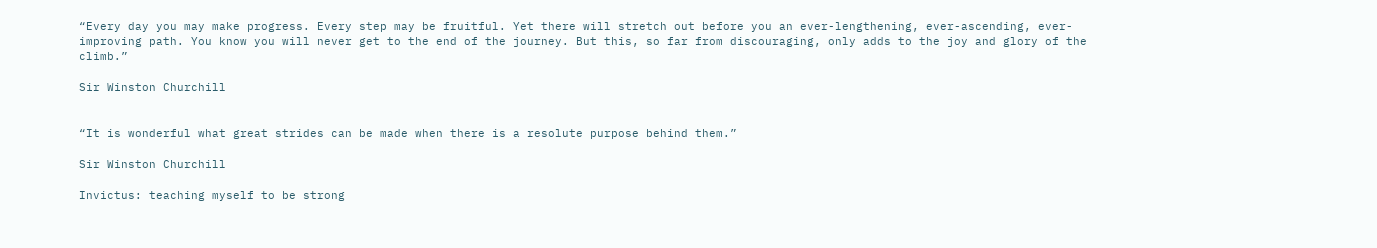“Every day you may make progress. Every step may be fruitful. Yet there will stretch out before you an ever-lengthening, ever-ascending, ever-improving path. You know you will never get to the end of the journey. But this, so far from discouraging, only adds to the joy and glory of the climb.”

Sir Winston Churchill


“It is wonderful what great strides can be made when there is a resolute purpose behind them.”

Sir Winston Churchill

Invictus: teaching myself to be strong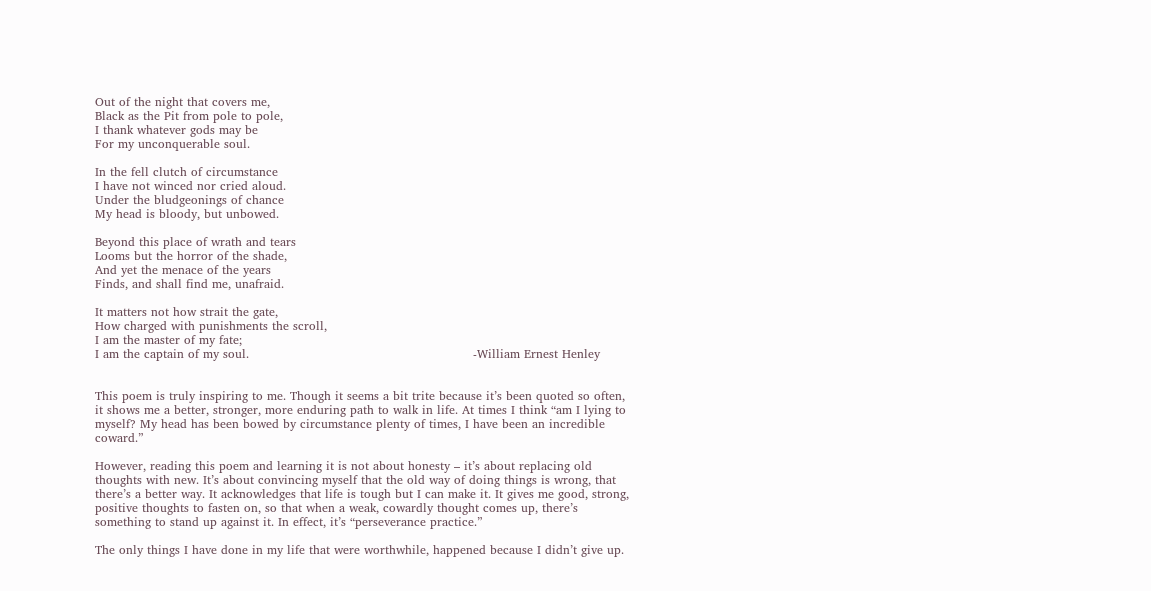Out of the night that covers me,
Black as the Pit from pole to pole,
I thank whatever gods may be
For my unconquerable soul.

In the fell clutch of circumstance
I have not winced nor cried aloud.
Under the bludgeonings of chance
My head is bloody, but unbowed.

Beyond this place of wrath and tears
Looms but the horror of the shade,
And yet the menace of the years
Finds, and shall find me, unafraid.

It matters not how strait the gate,
How charged with punishments the scroll,
I am the master of my fate;
I am the captain of my soul.                                                        -William Ernest Henley


This poem is truly inspiring to me. Though it seems a bit trite because it’s been quoted so often, it shows me a better, stronger, more enduring path to walk in life. At times I think “am I lying to myself? My head has been bowed by circumstance plenty of times, I have been an incredible coward.”

However, reading this poem and learning it is not about honesty – it’s about replacing old thoughts with new. It’s about convincing myself that the old way of doing things is wrong, that there’s a better way. It acknowledges that life is tough but I can make it. It gives me good, strong, positive thoughts to fasten on, so that when a weak, cowardly thought comes up, there’s something to stand up against it. In effect, it’s “perseverance practice.”

The only things I have done in my life that were worthwhile, happened because I didn’t give up.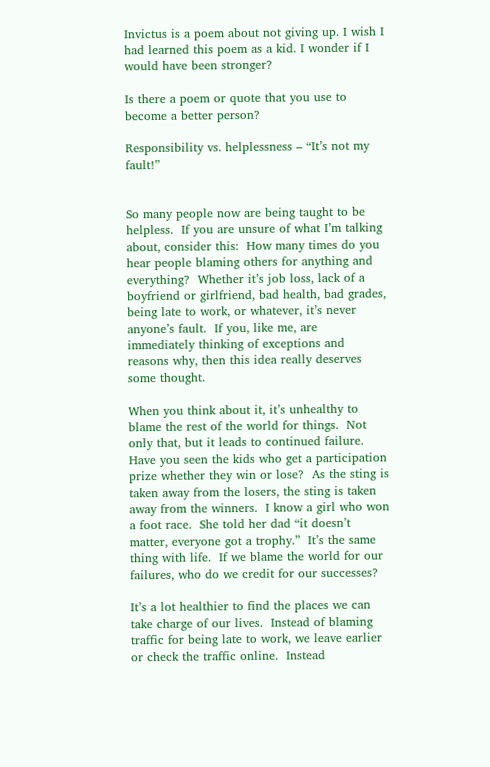Invictus is a poem about not giving up. I wish I had learned this poem as a kid. I wonder if I would have been stronger?

Is there a poem or quote that you use to become a better person?

Responsibility vs. helplessness – “It’s not my fault!”


So many people now are being taught to be helpless.  If you are unsure of what I’m talking about, consider this:  How many times do you hear people blaming others for anything and everything?  Whether it’s job loss, lack of a boyfriend or girlfriend, bad health, bad grades, being late to work, or whatever, it’s never anyone’s fault.  If you, like me, are immediately thinking of exceptions and reasons why, then this idea really deserves some thought.

When you think about it, it’s unhealthy to blame the rest of the world for things.  Not only that, but it leads to continued failure.  Have you seen the kids who get a participation prize whether they win or lose?  As the sting is taken away from the losers, the sting is taken away from the winners.  I know a girl who won a foot race.  She told her dad “it doesn’t matter, everyone got a trophy.”  It’s the same thing with life.  If we blame the world for our failures, who do we credit for our successes?

It’s a lot healthier to find the places we can take charge of our lives.  Instead of blaming traffic for being late to work, we leave earlier or check the traffic online.  Instead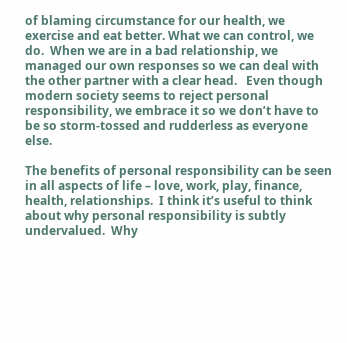of blaming circumstance for our health, we exercise and eat better. What we can control, we do.  When we are in a bad relationship, we managed our own responses so we can deal with the other partner with a clear head.   Even though modern society seems to reject personal responsibility, we embrace it so we don’t have to be so storm-tossed and rudderless as everyone else.

The benefits of personal responsibility can be seen in all aspects of life – love, work, play, finance, health, relationships.  I think it’s useful to think about why personal responsibility is subtly undervalued.  Why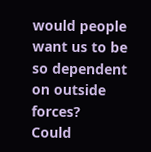would people want us to be so dependent on outside forces?  Could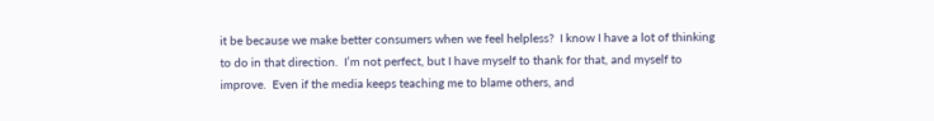it be because we make better consumers when we feel helpless?  I know I have a lot of thinking to do in that direction.  I’m not perfect, but I have myself to thank for that, and myself to improve.  Even if the media keeps teaching me to blame others, and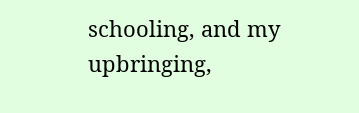schooling, and my upbringing,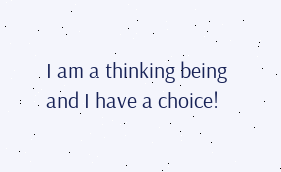I am a thinking being and I have a choice!